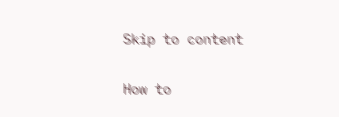Skip to content

How to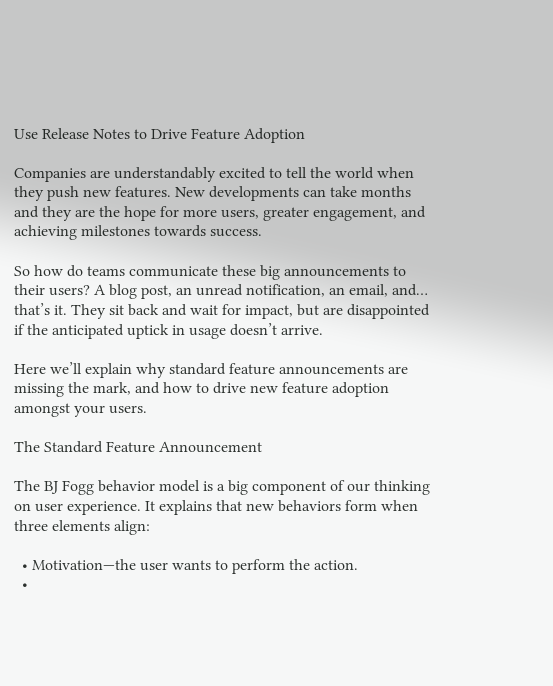Use Release Notes to Drive Feature Adoption

Companies are understandably excited to tell the world when they push new features. New developments can take months and they are the hope for more users, greater engagement, and achieving milestones towards success.

So how do teams communicate these big announcements to their users? A blog post, an unread notification, an email, and… that’s it. They sit back and wait for impact, but are disappointed if the anticipated uptick in usage doesn’t arrive.

Here we’ll explain why standard feature announcements are missing the mark, and how to drive new feature adoption amongst your users.

The Standard Feature Announcement

The BJ Fogg behavior model is a big component of our thinking on user experience. It explains that new behaviors form when three elements align:

  • Motivation—the user wants to perform the action.
  •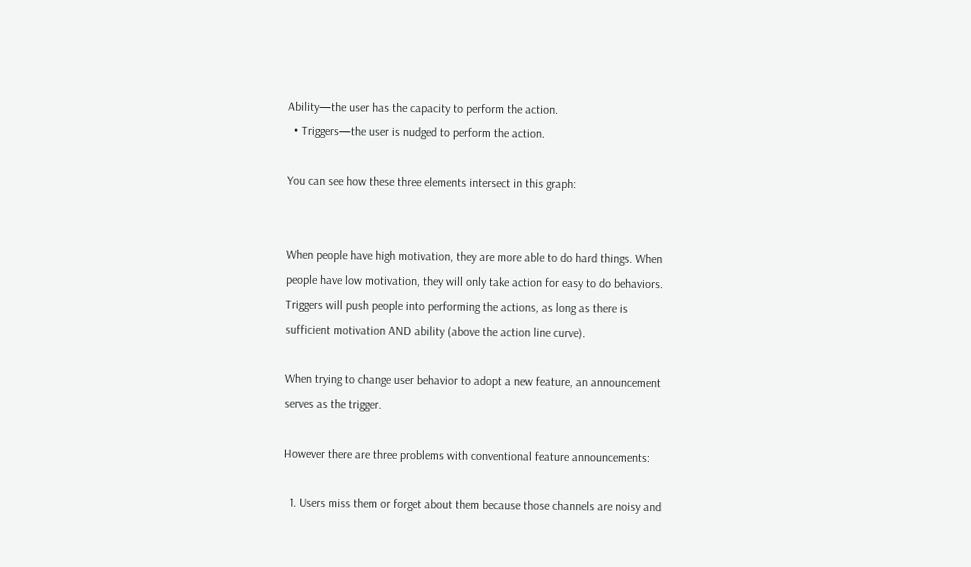Ability—the user has the capacity to perform the action.
  • Triggers—the user is nudged to perform the action.

You can see how these three elements intersect in this graph:


When people have high motivation, they are more able to do hard things. When people have low motivation, they will only take action for easy to do behaviors. Triggers will push people into performing the actions, as long as there is sufficient motivation AND ability (above the action line curve).

When trying to change user behavior to adopt a new feature, an announcement serves as the trigger.

However there are three problems with conventional feature announcements:

  1. Users miss them or forget about them because those channels are noisy and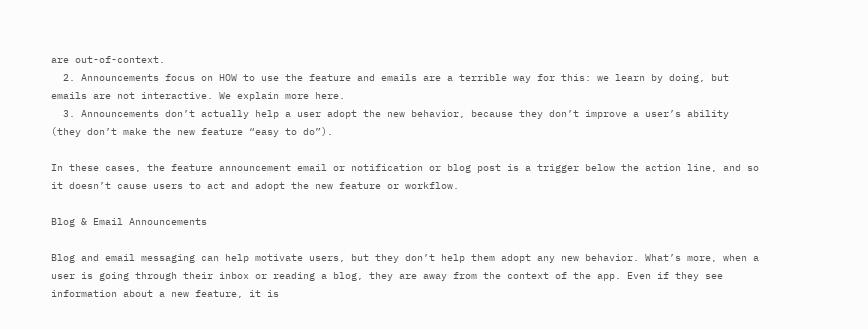are out-of-context.
  2. Announcements focus on HOW to use the feature and emails are a terrible way for this: we learn by doing, but emails are not interactive. We explain more here.
  3. Announcements don’t actually help a user adopt the new behavior, because they don’t improve a user’s ability (they don’t make the new feature “easy to do”).

In these cases, the feature announcement email or notification or blog post is a trigger below the action line, and so it doesn’t cause users to act and adopt the new feature or workflow.

Blog & Email Announcements

Blog and email messaging can help motivate users, but they don’t help them adopt any new behavior. What’s more, when a user is going through their inbox or reading a blog, they are away from the context of the app. Even if they see information about a new feature, it is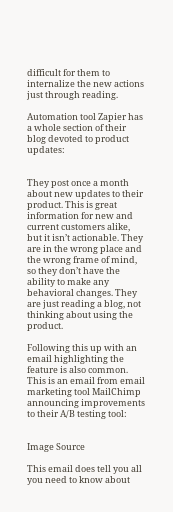difficult for them to internalize the new actions just through reading.

Automation tool Zapier has a whole section of their blog devoted to product updates:


They post once a month about new updates to their product. This is great information for new and current customers alike, but it isn’t actionable. They are in the wrong place and the wrong frame of mind, so they don’t have the ability to make any behavioral changes. They are just reading a blog, not thinking about using the product.

Following this up with an email highlighting the feature is also common. This is an email from email marketing tool MailChimp announcing improvements to their A/B testing tool:


Image Source

This email does tell you all you need to know about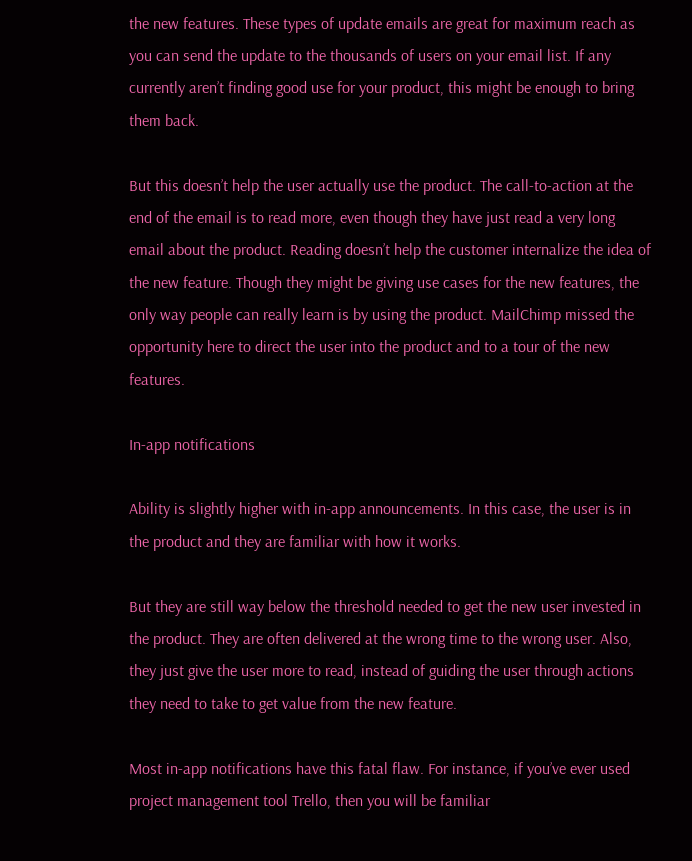the new features. These types of update emails are great for maximum reach as you can send the update to the thousands of users on your email list. If any currently aren’t finding good use for your product, this might be enough to bring them back.

But this doesn’t help the user actually use the product. The call-to-action at the end of the email is to read more, even though they have just read a very long email about the product. Reading doesn’t help the customer internalize the idea of the new feature. Though they might be giving use cases for the new features, the only way people can really learn is by using the product. MailChimp missed the opportunity here to direct the user into the product and to a tour of the new features.

In-app notifications

Ability is slightly higher with in-app announcements. In this case, the user is in the product and they are familiar with how it works.

But they are still way below the threshold needed to get the new user invested in the product. They are often delivered at the wrong time to the wrong user. Also, they just give the user more to read, instead of guiding the user through actions they need to take to get value from the new feature.

Most in-app notifications have this fatal flaw. For instance, if you’ve ever used project management tool Trello, then you will be familiar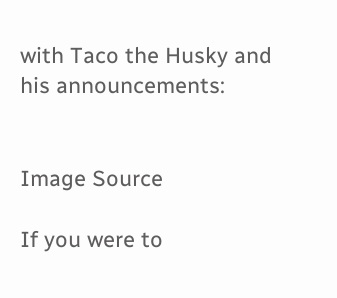with Taco the Husky and his announcements:


Image Source

If you were to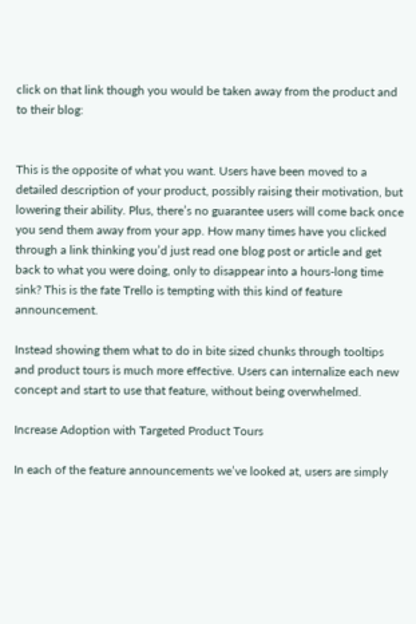click on that link though you would be taken away from the product and to their blog:


This is the opposite of what you want. Users have been moved to a detailed description of your product, possibly raising their motivation, but lowering their ability. Plus, there’s no guarantee users will come back once you send them away from your app. How many times have you clicked through a link thinking you’d just read one blog post or article and get back to what you were doing, only to disappear into a hours-long time sink? This is the fate Trello is tempting with this kind of feature announcement.

Instead showing them what to do in bite sized chunks through tooltips and product tours is much more effective. Users can internalize each new concept and start to use that feature, without being overwhelmed.

Increase Adoption with Targeted Product Tours

In each of the feature announcements we’ve looked at, users are simply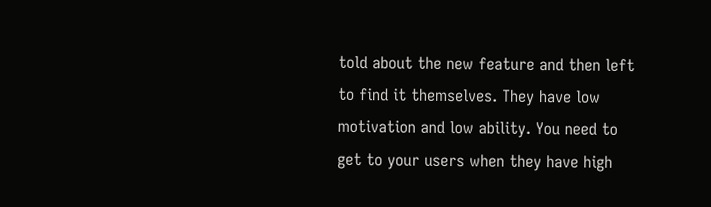told about the new feature and then left to find it themselves. They have low motivation and low ability. You need to get to your users when they have high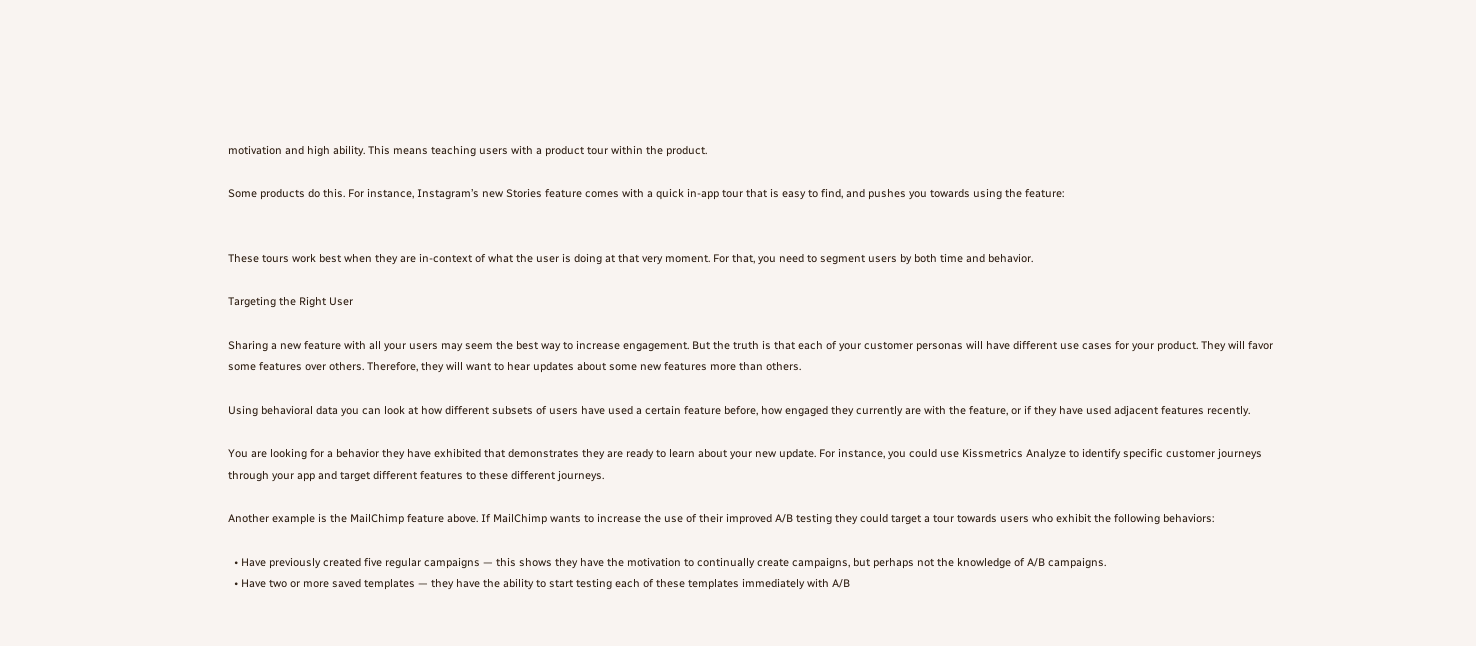motivation and high ability. This means teaching users with a product tour within the product.

Some products do this. For instance, Instagram’s new Stories feature comes with a quick in-app tour that is easy to find, and pushes you towards using the feature:


These tours work best when they are in-context of what the user is doing at that very moment. For that, you need to segment users by both time and behavior.

Targeting the Right User

Sharing a new feature with all your users may seem the best way to increase engagement. But the truth is that each of your customer personas will have different use cases for your product. They will favor some features over others. Therefore, they will want to hear updates about some new features more than others.

Using behavioral data you can look at how different subsets of users have used a certain feature before, how engaged they currently are with the feature, or if they have used adjacent features recently.

You are looking for a behavior they have exhibited that demonstrates they are ready to learn about your new update. For instance, you could use Kissmetrics Analyze to identify specific customer journeys through your app and target different features to these different journeys.

Another example is the MailChimp feature above. If MailChimp wants to increase the use of their improved A/B testing they could target a tour towards users who exhibit the following behaviors:

  • Have previously created five regular campaigns — this shows they have the motivation to continually create campaigns, but perhaps not the knowledge of A/B campaigns.
  • Have two or more saved templates — they have the ability to start testing each of these templates immediately with A/B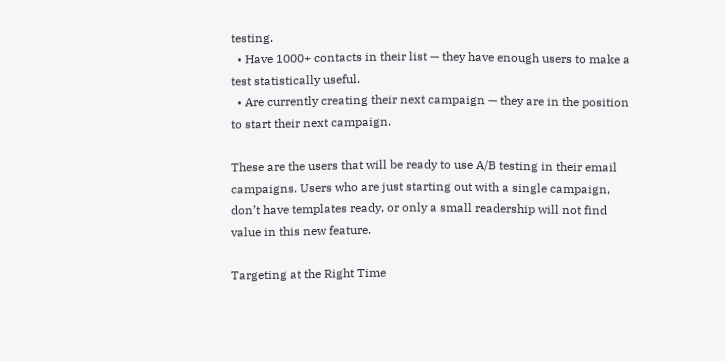testing.
  • Have 1000+ contacts in their list — they have enough users to make a test statistically useful.
  • Are currently creating their next campaign — they are in the position to start their next campaign.

These are the users that will be ready to use A/B testing in their email campaigns. Users who are just starting out with a single campaign, don’t have templates ready, or only a small readership will not find value in this new feature.

Targeting at the Right Time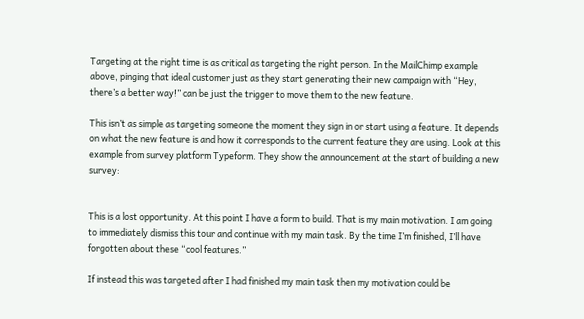Targeting at the right time is as critical as targeting the right person. In the MailChimp example above, pinging that ideal customer just as they start generating their new campaign with “Hey, there’s a better way!” can be just the trigger to move them to the new feature.

This isn’t as simple as targeting someone the moment they sign in or start using a feature. It depends on what the new feature is and how it corresponds to the current feature they are using. Look at this example from survey platform Typeform. They show the announcement at the start of building a new survey:


This is a lost opportunity. At this point I have a form to build. That is my main motivation. I am going to immediately dismiss this tour and continue with my main task. By the time I’m finished, I’ll have forgotten about these “cool features.”

If instead this was targeted after I had finished my main task then my motivation could be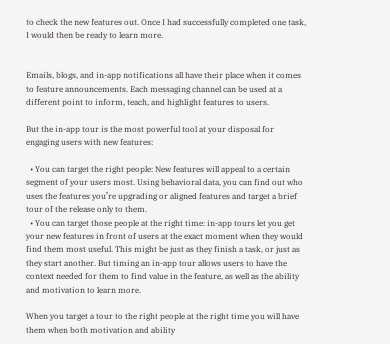to check the new features out. Once I had successfully completed one task, I would then be ready to learn more.


Emails, blogs, and in-app notifications all have their place when it comes to feature announcements. Each messaging channel can be used at a different point to inform, teach, and highlight features to users.

But the in-app tour is the most powerful tool at your disposal for engaging users with new features:

  • You can target the right people: New features will appeal to a certain segment of your users most. Using behavioral data, you can find out who uses the features you’re upgrading or aligned features and target a brief tour of the release only to them.
  • You can target those people at the right time: in-app tours let you get your new features in front of users at the exact moment when they would find them most useful. This might be just as they finish a task, or just as they start another. But timing an in-app tour allows users to have the context needed for them to find value in the feature, as well as the ability and motivation to learn more.

When you target a tour to the right people at the right time you will have them when both motivation and ability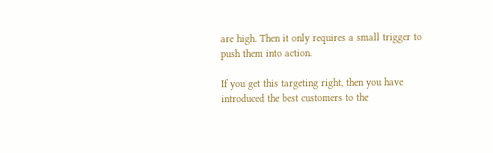are high. Then it only requires a small trigger to push them into action.

If you get this targeting right, then you have introduced the best customers to the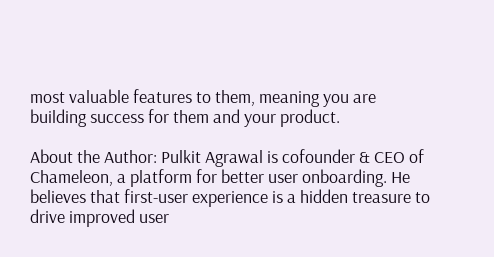most valuable features to them, meaning you are building success for them and your product.

About the Author: Pulkit Agrawal is cofounder & CEO of Chameleon, a platform for better user onboarding. He believes that first-user experience is a hidden treasure to drive improved user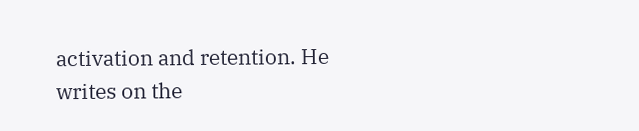activation and retention. He writes on the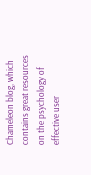Chameleon blog, which contains great resources on the psychology of effective user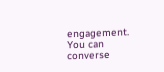engagement. You can converse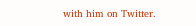with him on Twitter.